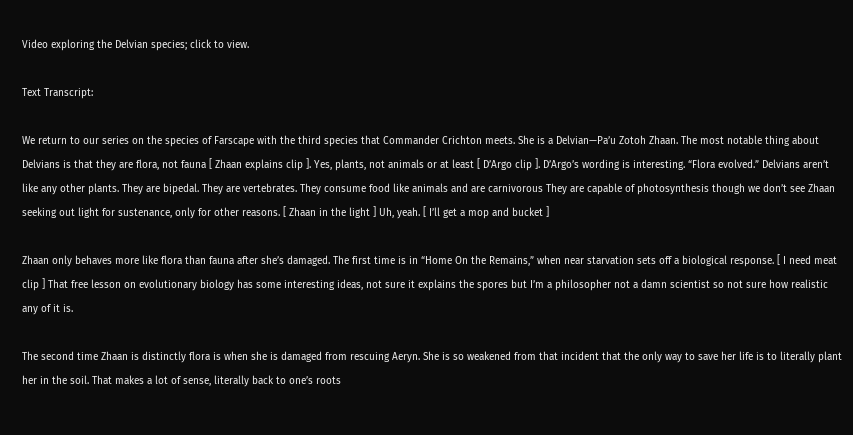Video exploring the Delvian species; click to view.

Text Transcript:

We return to our series on the species of Farscape with the third species that Commander Crichton meets. She is a Delvian—Pa’u Zotoh Zhaan. The most notable thing about Delvians is that they are flora, not fauna [ Zhaan explains clip ]. Yes, plants, not animals or at least [ D’Argo clip ]. D’Argo’s wording is interesting. “Flora evolved.” Delvians aren’t like any other plants. They are bipedal. They are vertebrates. They consume food like animals and are carnivorous They are capable of photosynthesis though we don’t see Zhaan seeking out light for sustenance, only for other reasons. [ Zhaan in the light ] Uh, yeah. [ I’ll get a mop and bucket ]

Zhaan only behaves more like flora than fauna after she’s damaged. The first time is in “Home On the Remains,” when near starvation sets off a biological response. [ I need meat clip ] That free lesson on evolutionary biology has some interesting ideas, not sure it explains the spores but I’m a philosopher not a damn scientist so not sure how realistic any of it is.

The second time Zhaan is distinctly flora is when she is damaged from rescuing Aeryn. She is so weakened from that incident that the only way to save her life is to literally plant her in the soil. That makes a lot of sense, literally back to one’s roots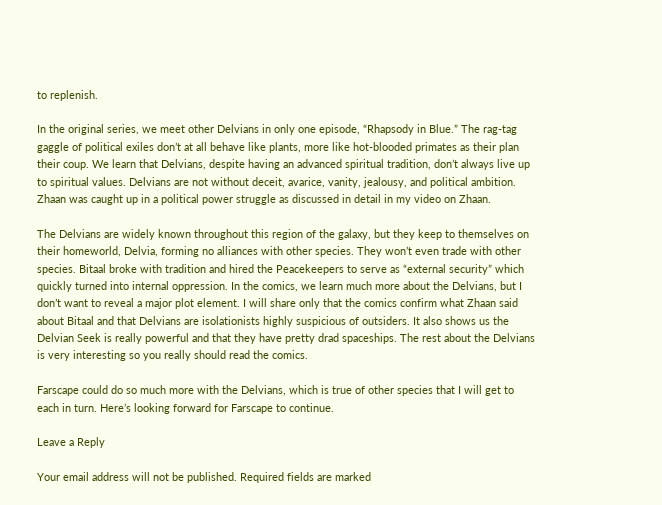to replenish.

In the original series, we meet other Delvians in only one episode, “Rhapsody in Blue.” The rag-tag gaggle of political exiles don’t at all behave like plants, more like hot-blooded primates as their plan their coup. We learn that Delvians, despite having an advanced spiritual tradition, don’t always live up to spiritual values. Delvians are not without deceit, avarice, vanity, jealousy, and political ambition. Zhaan was caught up in a political power struggle as discussed in detail in my video on Zhaan.

The Delvians are widely known throughout this region of the galaxy, but they keep to themselves on their homeworld, Delvia, forming no alliances with other species. They won’t even trade with other species. Bitaal broke with tradition and hired the Peacekeepers to serve as “external security” which quickly turned into internal oppression. In the comics, we learn much more about the Delvians, but I don’t want to reveal a major plot element. I will share only that the comics confirm what Zhaan said about Bitaal and that Delvians are isolationists highly suspicious of outsiders. It also shows us the Delvian Seek is really powerful and that they have pretty drad spaceships. The rest about the Delvians is very interesting so you really should read the comics.

Farscape could do so much more with the Delvians, which is true of other species that I will get to each in turn. Here’s looking forward for Farscape to continue.

Leave a Reply

Your email address will not be published. Required fields are marked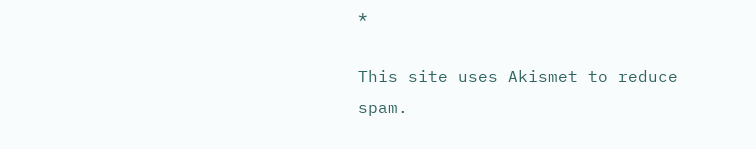*

This site uses Akismet to reduce spam.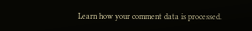Learn how your comment data is processed.